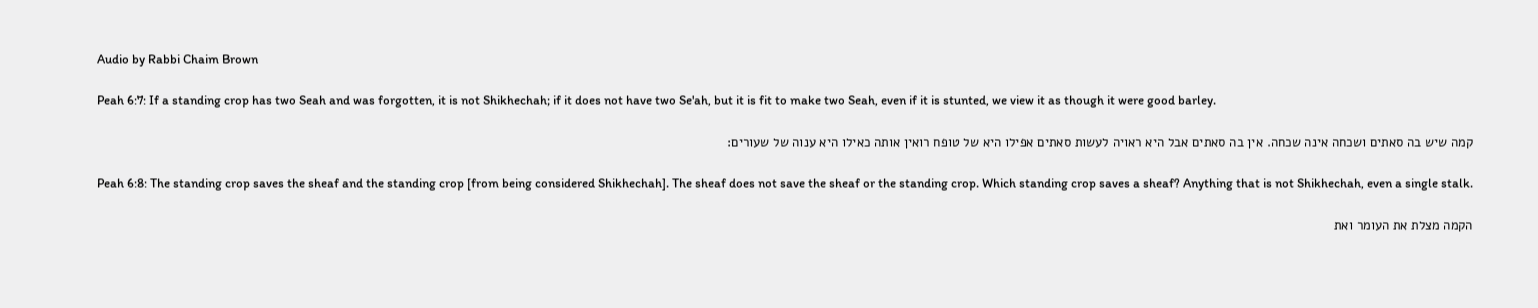Audio by Rabbi Chaim Brown

Peah 6:7: If a standing crop has two Seah and was forgotten, it is not Shikhechah; if it does not have two Se'ah, but it is fit to make two Seah, even if it is stunted, we view it as though it were good barley.

קמה שיש בה סאתים ושכחה אינה שכחה. אין בה סאתים אבל היא ראויה לעשות סאתים אפילו היא של טופח רואין אותה כאילו היא ענוה של שעורים:

Peah 6:8: The standing crop saves the sheaf and the standing crop [from being considered Shikhechah]. The sheaf does not save the sheaf or the standing crop. Which standing crop saves a sheaf? Anything that is not Shikhechah, even a single stalk.

הקמה מצלת את העומר ואת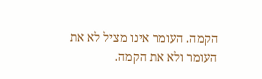הקמה. העומר אינו מציל לא את העומר ולא את הקמה.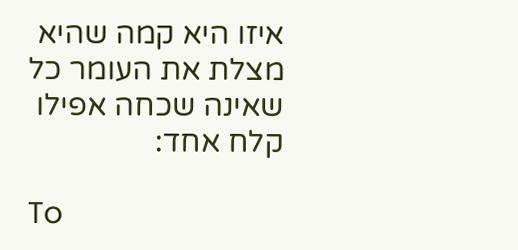איזו היא קמה שהיא מצלת את העומר כל שאינה שכחה אפילו קלח אחד:

To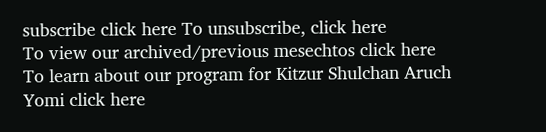subscribe click here To unsubscribe, click here
To view our archived/previous mesechtos click here
To learn about our program for Kitzur Shulchan Aruch Yomi click here